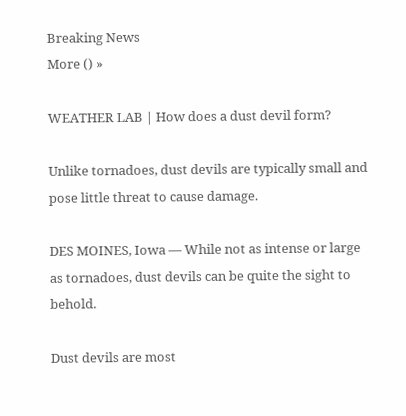Breaking News
More () »

WEATHER LAB | How does a dust devil form?

Unlike tornadoes, dust devils are typically small and pose little threat to cause damage.

DES MOINES, Iowa — While not as intense or large as tornadoes, dust devils can be quite the sight to behold.

Dust devils are most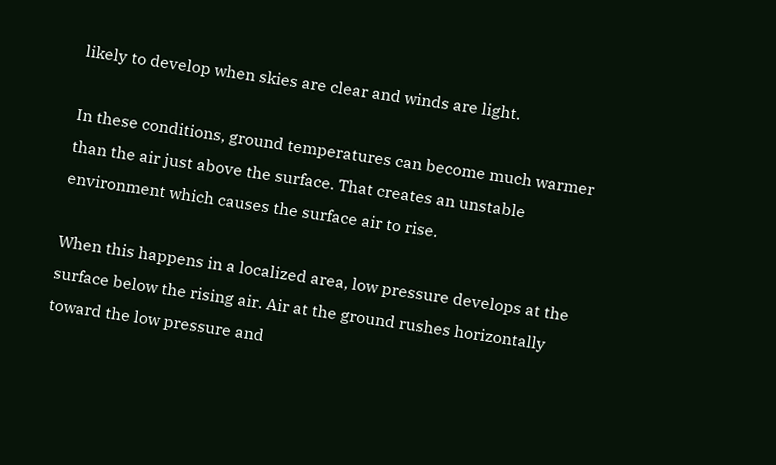likely to develop when skies are clear and winds are light.

In these conditions, ground temperatures can become much warmer than the air just above the surface. That creates an unstable environment which causes the surface air to rise.

When this happens in a localized area, low pressure develops at the surface below the rising air. Air at the ground rushes horizontally toward the low pressure and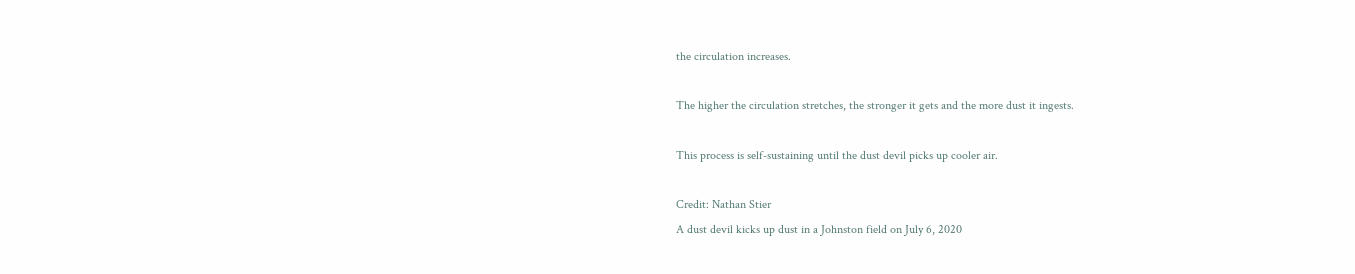the circulation increases.

The higher the circulation stretches, the stronger it gets and the more dust it ingests.

This process is self-sustaining until the dust devil picks up cooler air.

Credit: Nathan Stier
A dust devil kicks up dust in a Johnston field on July 6, 2020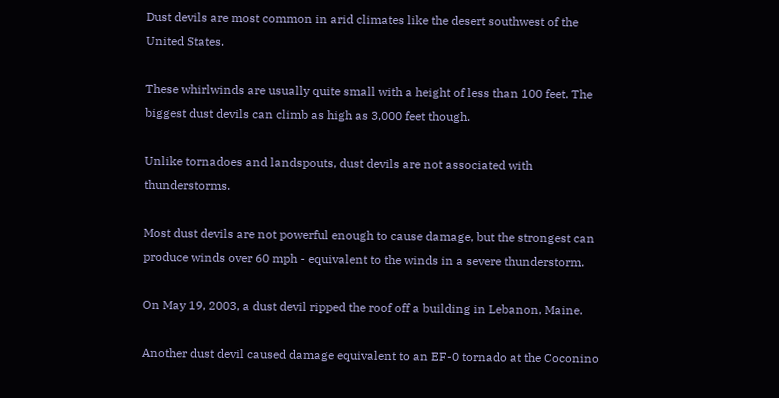Dust devils are most common in arid climates like the desert southwest of the United States.

These whirlwinds are usually quite small with a height of less than 100 feet. The biggest dust devils can climb as high as 3,000 feet though.

Unlike tornadoes and landspouts, dust devils are not associated with thunderstorms.

Most dust devils are not powerful enough to cause damage, but the strongest can produce winds over 60 mph - equivalent to the winds in a severe thunderstorm.

On May 19, 2003, a dust devil ripped the roof off a building in Lebanon, Maine.

Another dust devil caused damage equivalent to an EF-0 tornado at the Coconino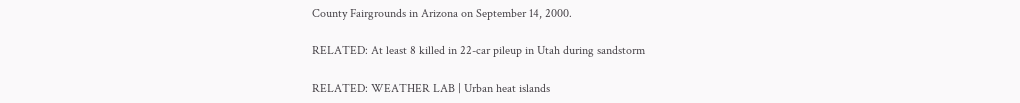County Fairgrounds in Arizona on September 14, 2000.

RELATED: At least 8 killed in 22-car pileup in Utah during sandstorm

RELATED: WEATHER LAB | Urban heat islands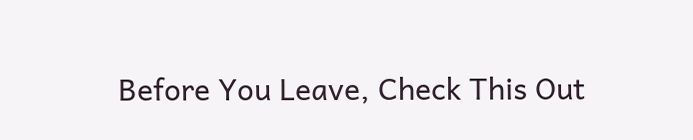Before You Leave, Check This Out